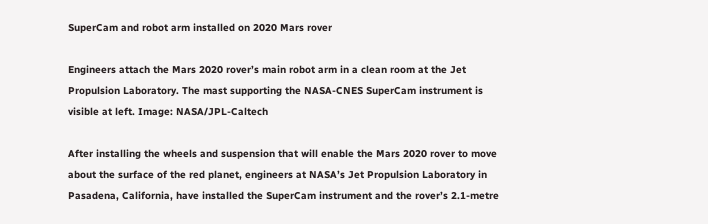SuperCam and robot arm installed on 2020 Mars rover

Engineers attach the Mars 2020 rover’s main robot arm in a clean room at the Jet Propulsion Laboratory. The mast supporting the NASA-CNES SuperCam instrument is visible at left. Image: NASA/JPL-Caltech

After installing the wheels and suspension that will enable the Mars 2020 rover to move about the surface of the red planet, engineers at NASA’s Jet Propulsion Laboratory in Pasadena, California, have installed the SuperCam instrument and the rover’s 2.1-metre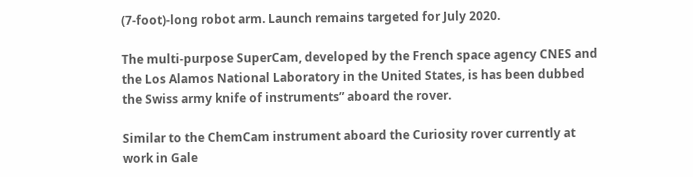(7-foot)-long robot arm. Launch remains targeted for July 2020.

The multi-purpose SuperCam, developed by the French space agency CNES and the Los Alamos National Laboratory in the United States, is has been dubbed the Swiss army knife of instruments” aboard the rover.

Similar to the ChemCam instrument aboard the Curiosity rover currently at work in Gale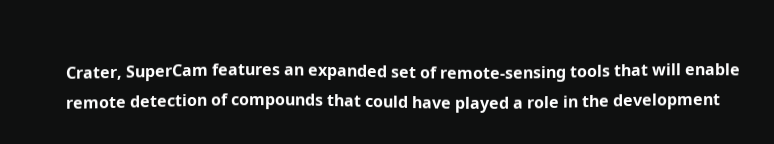Crater, SuperCam features an expanded set of remote-sensing tools that will enable remote detection of compounds that could have played a role in the development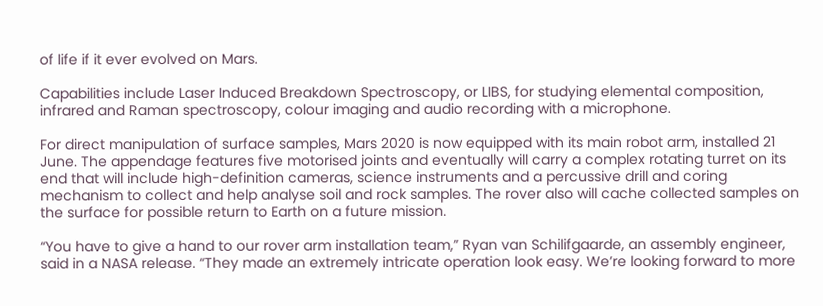of life if it ever evolved on Mars.

Capabilities include Laser Induced Breakdown Spectroscopy, or LIBS, for studying elemental composition, infrared and Raman spectroscopy, colour imaging and audio recording with a microphone.

For direct manipulation of surface samples, Mars 2020 is now equipped with its main robot arm, installed 21 June. The appendage features five motorised joints and eventually will carry a complex rotating turret on its end that will include high-definition cameras, science instruments and a percussive drill and coring mechanism to collect and help analyse soil and rock samples. The rover also will cache collected samples on the surface for possible return to Earth on a future mission.

“You have to give a hand to our rover arm installation team,” Ryan van Schilifgaarde, an assembly engineer, said in a NASA release. “They made an extremely intricate operation look easy. We’re looking forward to more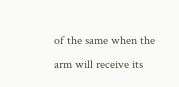of the same when the arm will receive its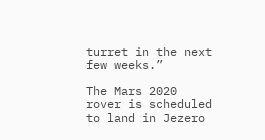turret in the next few weeks.”

The Mars 2020 rover is scheduled to land in Jezero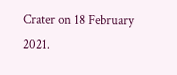Crater on 18 February 2021.